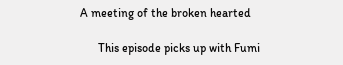A meeting of the broken hearted

      This episode picks up with Fumi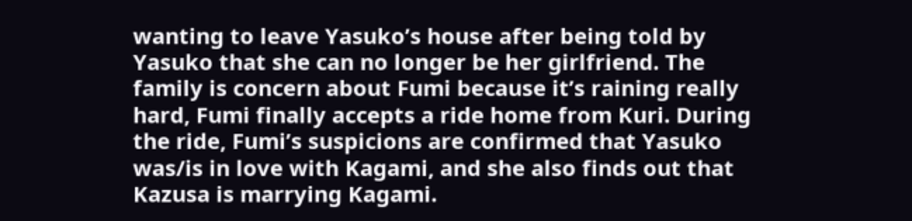wanting to leave Yasuko’s house after being told by Yasuko that she can no longer be her girlfriend. The family is concern about Fumi because it’s raining really hard, Fumi finally accepts a ride home from Kuri. During the ride, Fumi’s suspicions are confirmed that Yasuko was/is in love with Kagami, and she also finds out that Kazusa is marrying Kagami.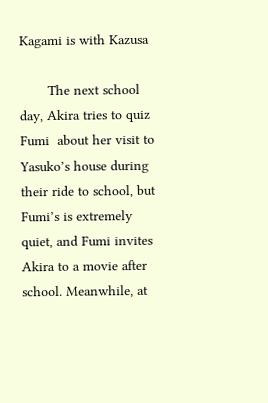Kagami is with Kazusa

       The next school day, Akira tries to quiz Fumi  about her visit to Yasuko’s house during their ride to school, but Fumi’s is extremely quiet, and Fumi invites Akira to a movie after school. Meanwhile, at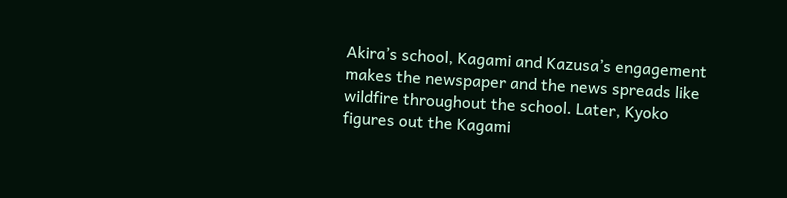Akira’s school, Kagami and Kazusa’s engagement makes the newspaper and the news spreads like wildfire throughout the school. Later, Kyoko figures out the Kagami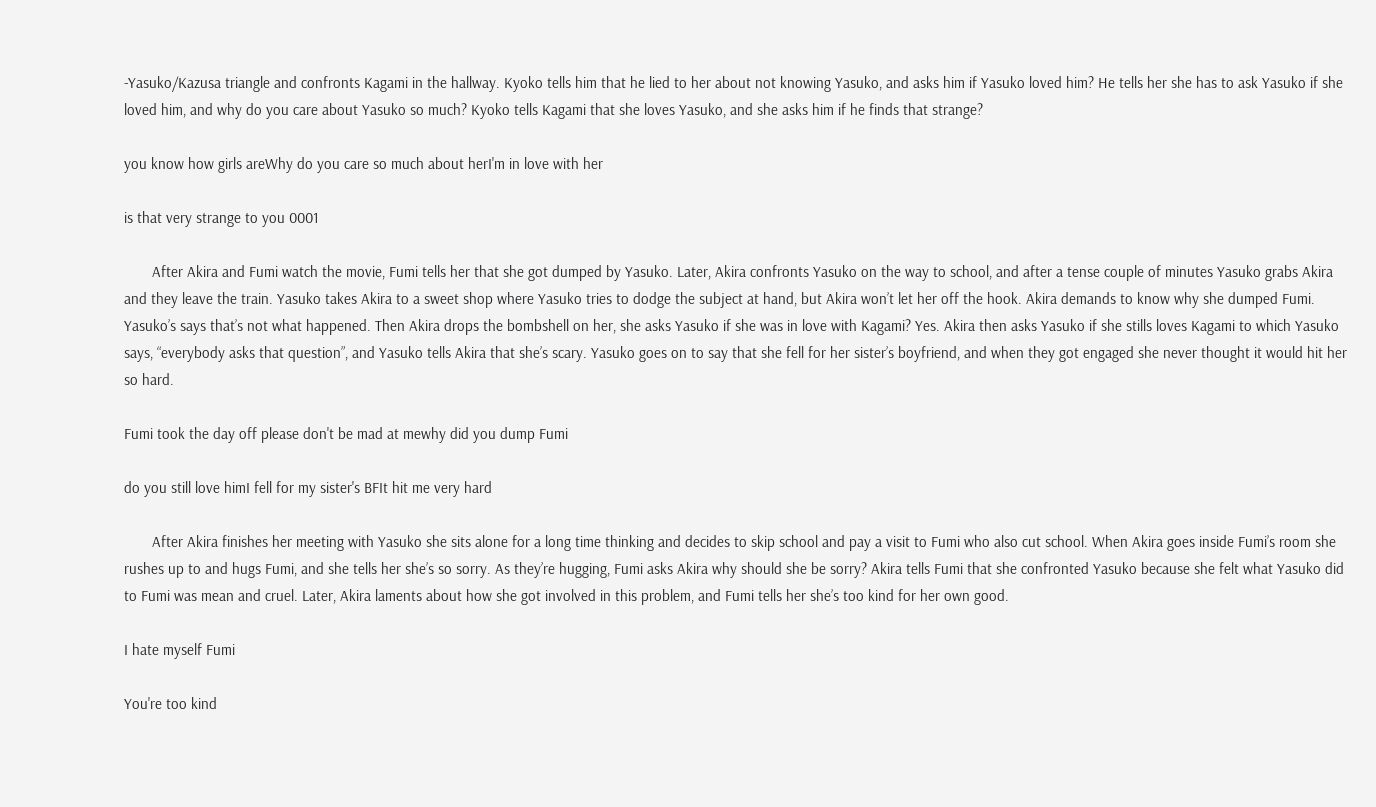-Yasuko/Kazusa triangle and confronts Kagami in the hallway. Kyoko tells him that he lied to her about not knowing Yasuko, and asks him if Yasuko loved him? He tells her she has to ask Yasuko if she loved him, and why do you care about Yasuko so much? Kyoko tells Kagami that she loves Yasuko, and she asks him if he finds that strange?

you know how girls areWhy do you care so much about herI'm in love with her

is that very strange to you 0001

       After Akira and Fumi watch the movie, Fumi tells her that she got dumped by Yasuko. Later, Akira confronts Yasuko on the way to school, and after a tense couple of minutes Yasuko grabs Akira and they leave the train. Yasuko takes Akira to a sweet shop where Yasuko tries to dodge the subject at hand, but Akira won’t let her off the hook. Akira demands to know why she dumped Fumi. Yasuko’s says that’s not what happened. Then Akira drops the bombshell on her, she asks Yasuko if she was in love with Kagami? Yes. Akira then asks Yasuko if she stills loves Kagami to which Yasuko says, “everybody asks that question”, and Yasuko tells Akira that she’s scary. Yasuko goes on to say that she fell for her sister’s boyfriend, and when they got engaged she never thought it would hit her so hard.

Fumi took the day off please don't be mad at mewhy did you dump Fumi

do you still love himI fell for my sister's BFIt hit me very hard

       After Akira finishes her meeting with Yasuko she sits alone for a long time thinking and decides to skip school and pay a visit to Fumi who also cut school. When Akira goes inside Fumi’s room she rushes up to and hugs Fumi, and she tells her she’s so sorry. As they’re hugging, Fumi asks Akira why should she be sorry? Akira tells Fumi that she confronted Yasuko because she felt what Yasuko did to Fumi was mean and cruel. Later, Akira laments about how she got involved in this problem, and Fumi tells her she’s too kind for her own good.

I hate myself Fumi

You're too kind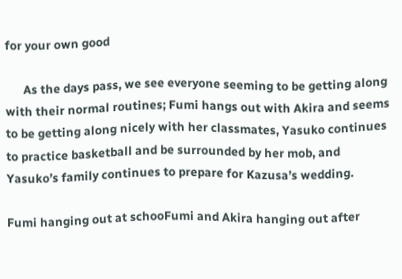for your own good

      As the days pass, we see everyone seeming to be getting along with their normal routines; Fumi hangs out with Akira and seems to be getting along nicely with her classmates, Yasuko continues to practice basketball and be surrounded by her mob, and Yasuko’s family continues to prepare for Kazusa’s wedding.

Fumi hanging out at schooFumi and Akira hanging out after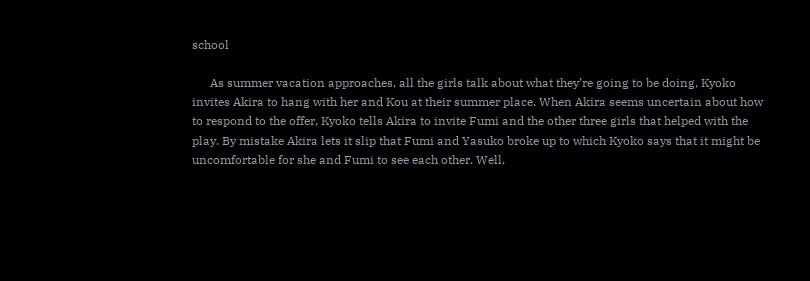school

      As summer vacation approaches, all the girls talk about what they’re going to be doing, Kyoko invites Akira to hang with her and Kou at their summer place. When Akira seems uncertain about how to respond to the offer, Kyoko tells Akira to invite Fumi and the other three girls that helped with the play. By mistake Akira lets it slip that Fumi and Yasuko broke up to which Kyoko says that it might be uncomfortable for she and Fumi to see each other. Well,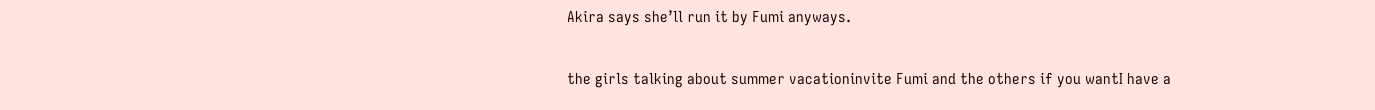Akira says she’ll run it by Fumi anyways.

the girls talking about summer vacationinvite Fumi and the others if you wantI have a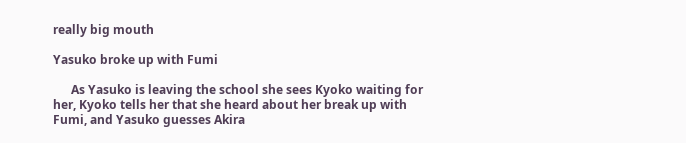really big mouth

Yasuko broke up with Fumi

      As Yasuko is leaving the school she sees Kyoko waiting for her, Kyoko tells her that she heard about her break up with Fumi, and Yasuko guesses Akira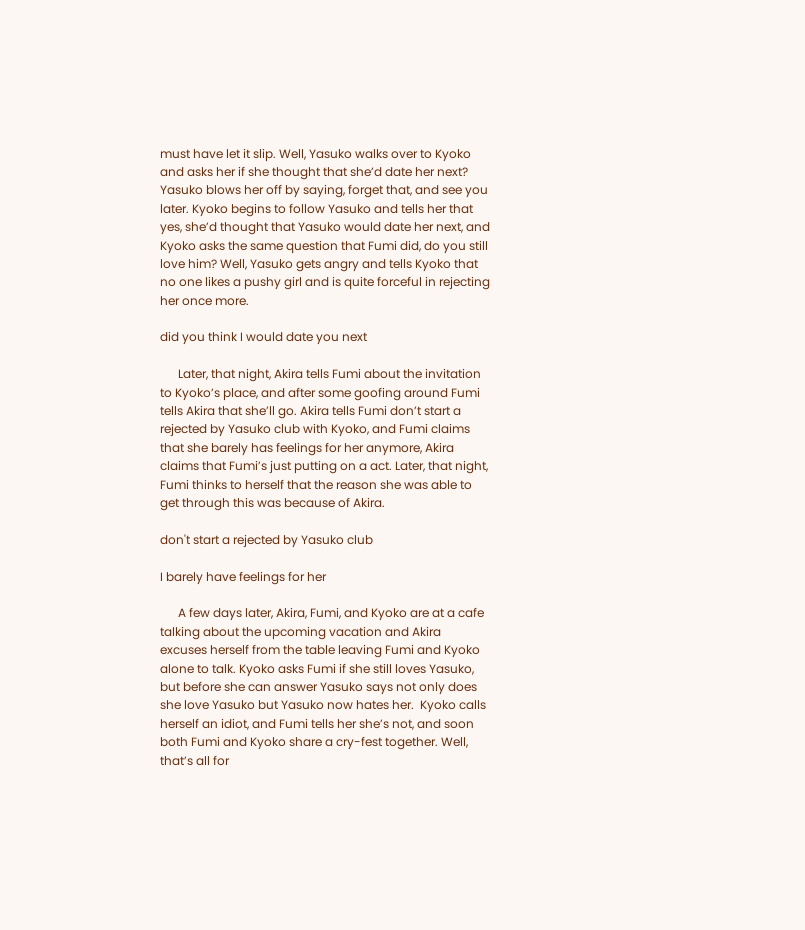must have let it slip. Well, Yasuko walks over to Kyoko and asks her if she thought that she’d date her next? Yasuko blows her off by saying, forget that, and see you later. Kyoko begins to follow Yasuko and tells her that yes, she’d thought that Yasuko would date her next, and Kyoko asks the same question that Fumi did, do you still love him? Well, Yasuko gets angry and tells Kyoko that no one likes a pushy girl and is quite forceful in rejecting her once more.

did you think I would date you next

      Later, that night, Akira tells Fumi about the invitation to Kyoko’s place, and after some goofing around Fumi tells Akira that she’ll go. Akira tells Fumi don’t start a rejected by Yasuko club with Kyoko, and Fumi claims that she barely has feelings for her anymore, Akira claims that Fumi’s just putting on a act. Later, that night, Fumi thinks to herself that the reason she was able to get through this was because of Akira.

don't start a rejected by Yasuko club

I barely have feelings for her

      A few days later, Akira, Fumi, and Kyoko are at a cafe talking about the upcoming vacation and Akira excuses herself from the table leaving Fumi and Kyoko alone to talk. Kyoko asks Fumi if she still loves Yasuko, but before she can answer Yasuko says not only does she love Yasuko but Yasuko now hates her.  Kyoko calls herself an idiot, and Fumi tells her she’s not, and soon both Fumi and Kyoko share a cry-fest together. Well, that’s all for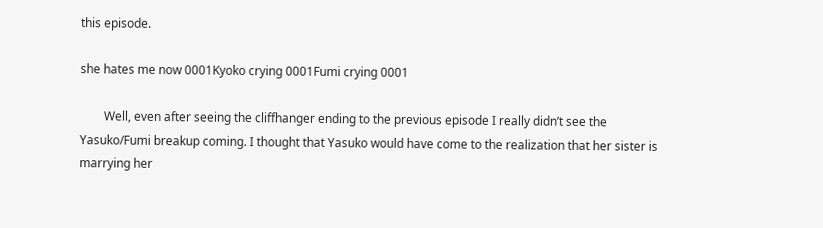this episode.

she hates me now 0001Kyoko crying 0001Fumi crying 0001

        Well, even after seeing the cliffhanger ending to the previous episode I really didn’t see the Yasuko/Fumi breakup coming. I thought that Yasuko would have come to the realization that her sister is marrying her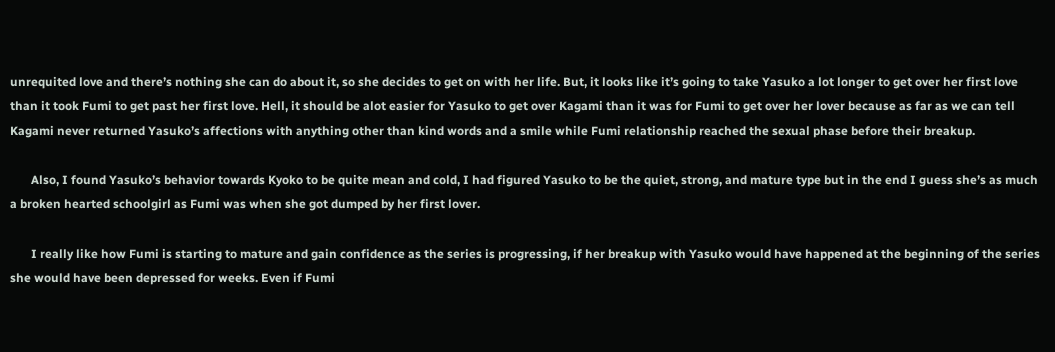unrequited love and there’s nothing she can do about it, so she decides to get on with her life. But, it looks like it’s going to take Yasuko a lot longer to get over her first love than it took Fumi to get past her first love. Hell, it should be alot easier for Yasuko to get over Kagami than it was for Fumi to get over her lover because as far as we can tell Kagami never returned Yasuko’s affections with anything other than kind words and a smile while Fumi relationship reached the sexual phase before their breakup.

       Also, I found Yasuko’s behavior towards Kyoko to be quite mean and cold, I had figured Yasuko to be the quiet, strong, and mature type but in the end I guess she’s as much a broken hearted schoolgirl as Fumi was when she got dumped by her first lover.

       I really like how Fumi is starting to mature and gain confidence as the series is progressing, if her breakup with Yasuko would have happened at the beginning of the series she would have been depressed for weeks. Even if Fumi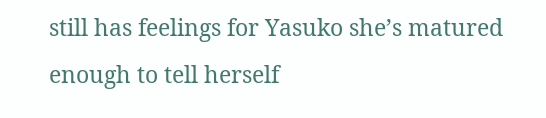still has feelings for Yasuko she’s matured enough to tell herself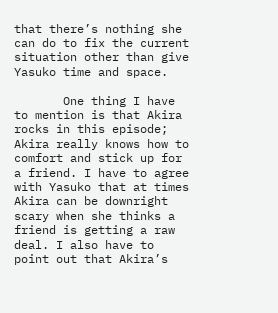that there’s nothing she can do to fix the current situation other than give Yasuko time and space.

       One thing I have to mention is that Akira rocks in this episode; Akira really knows how to comfort and stick up for a friend. I have to agree with Yasuko that at times Akira can be downright scary when she thinks a friend is getting a raw deal. I also have to point out that Akira’s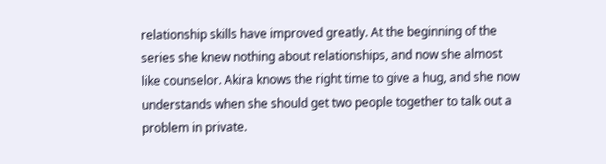relationship skills have improved greatly. At the beginning of the series she knew nothing about relationships, and now she almost like counselor. Akira knows the right time to give a hug, and she now understands when she should get two people together to talk out a problem in private.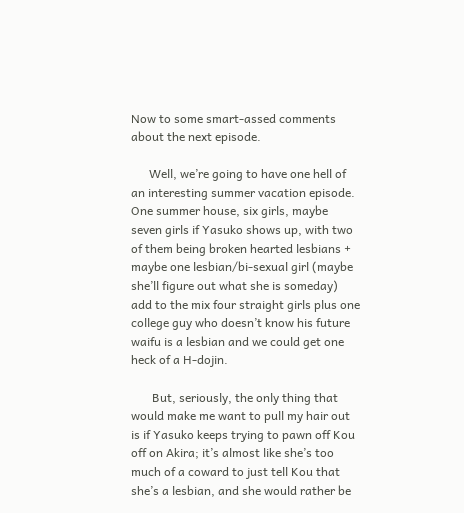Now to some smart-assed comments about the next episode.

      Well, we’re going to have one hell of an interesting summer vacation episode. One summer house, six girls, maybe seven girls if Yasuko shows up, with two of them being broken hearted lesbians + maybe one lesbian/bi-sexual girl (maybe she’ll figure out what she is someday) add to the mix four straight girls plus one college guy who doesn’t know his future waifu is a lesbian and we could get one heck of a H-dojin.

       But, seriously, the only thing that would make me want to pull my hair out is if Yasuko keeps trying to pawn off Kou off on Akira; it’s almost like she’s too much of a coward to just tell Kou that she’s a lesbian, and she would rather be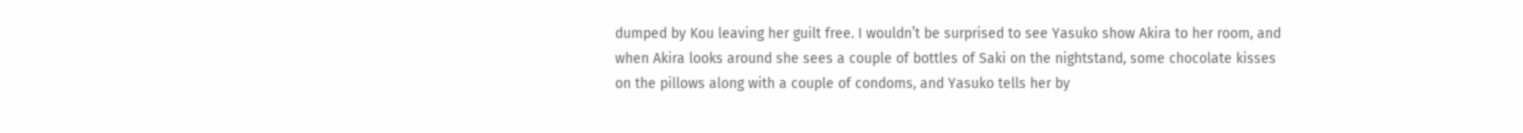dumped by Kou leaving her guilt free. I wouldn’t be surprised to see Yasuko show Akira to her room, and when Akira looks around she sees a couple of bottles of Saki on the nightstand, some chocolate kisses on the pillows along with a couple of condoms, and Yasuko tells her by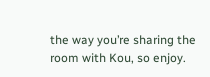the way you’re sharing the room with Kou, so enjoy.